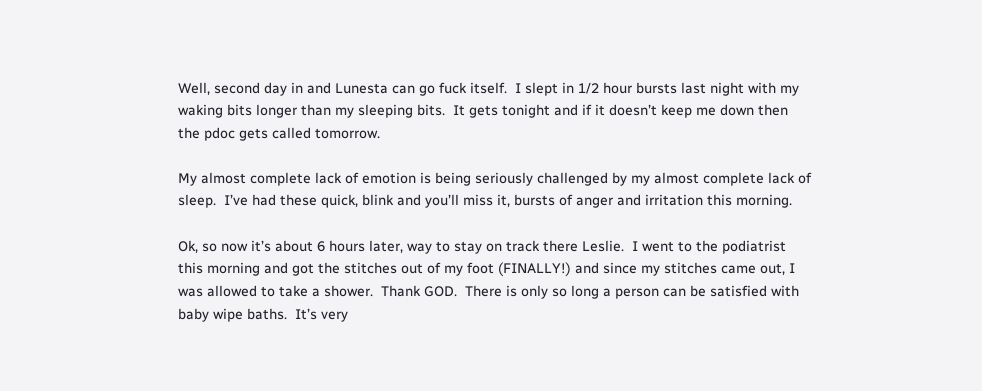Well, second day in and Lunesta can go fuck itself.  I slept in 1/2 hour bursts last night with my waking bits longer than my sleeping bits.  It gets tonight and if it doesn’t keep me down then the pdoc gets called tomorrow.

My almost complete lack of emotion is being seriously challenged by my almost complete lack of sleep.  I’ve had these quick, blink and you’ll miss it, bursts of anger and irritation this morning.

Ok, so now it’s about 6 hours later, way to stay on track there Leslie.  I went to the podiatrist this morning and got the stitches out of my foot (FINALLY!) and since my stitches came out, I was allowed to take a shower.  Thank GOD.  There is only so long a person can be satisfied with baby wipe baths.  It’s very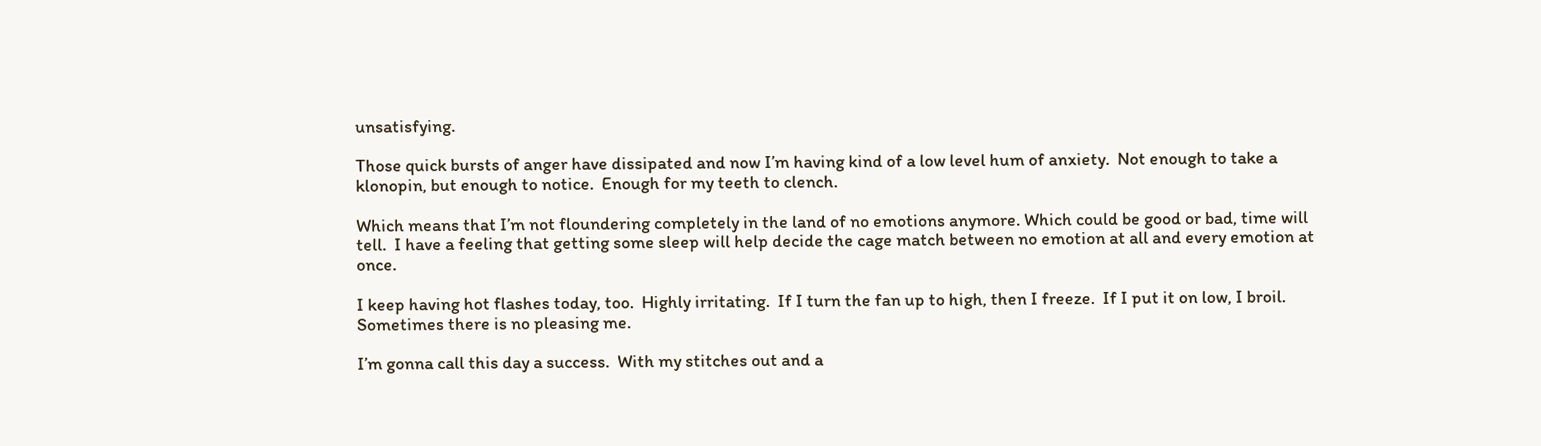unsatisfying.

Those quick bursts of anger have dissipated and now I’m having kind of a low level hum of anxiety.  Not enough to take a klonopin, but enough to notice.  Enough for my teeth to clench.

Which means that I’m not floundering completely in the land of no emotions anymore. Which could be good or bad, time will tell.  I have a feeling that getting some sleep will help decide the cage match between no emotion at all and every emotion at once.

I keep having hot flashes today, too.  Highly irritating.  If I turn the fan up to high, then I freeze.  If I put it on low, I broil.  Sometimes there is no pleasing me.

I’m gonna call this day a success.  With my stitches out and a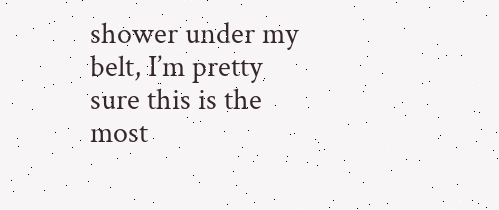shower under my belt, I’m pretty sure this is the most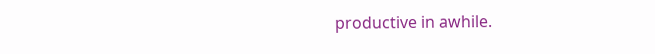productive in awhile.